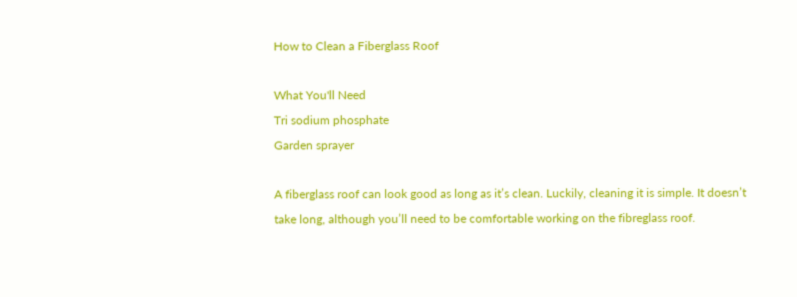How to Clean a Fiberglass Roof

What You'll Need
Tri sodium phosphate
Garden sprayer

A fiberglass roof can look good as long as it’s clean. Luckily, cleaning it is simple. It doesn’t take long, although you’ll need to be comfortable working on the fibreglass roof.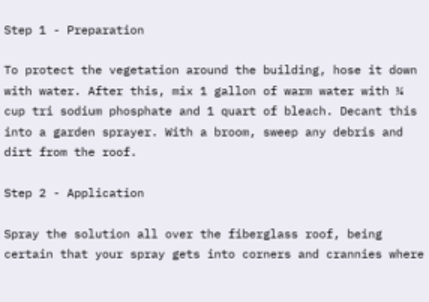Step 1 - Preparation

To protect the vegetation around the building, hose it down with water. After this, mix 1 gallon of warm water with ¼ cup tri sodium phosphate and 1 quart of bleach. Decant this into a garden sprayer. With a broom, sweep any debris and dirt from the roof.

Step 2 - Application

Spray the solution all over the fiberglass roof, being certain that your spray gets into corners and crannies where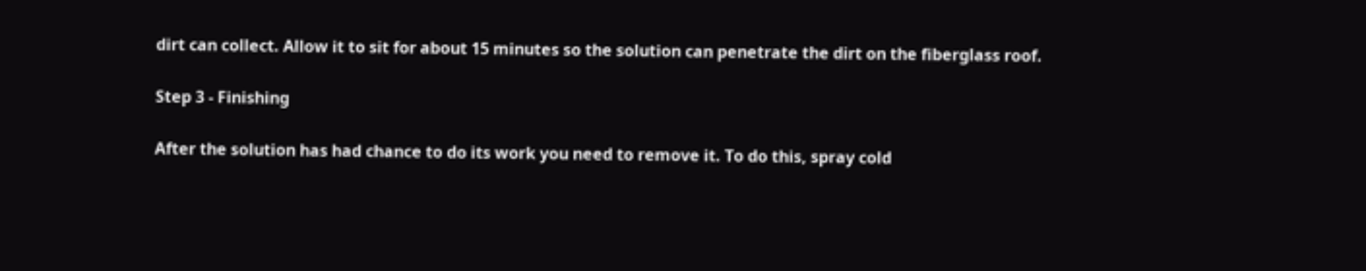dirt can collect. Allow it to sit for about 15 minutes so the solution can penetrate the dirt on the fiberglass roof.

Step 3 - Finishing

After the solution has had chance to do its work you need to remove it. To do this, spray cold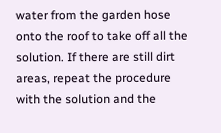water from the garden hose onto the roof to take off all the solution. If there are still dirt areas, repeat the procedure with the solution and the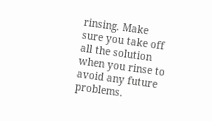rinsing. Make sure you take off all the solution when you rinse to avoid any future problems.